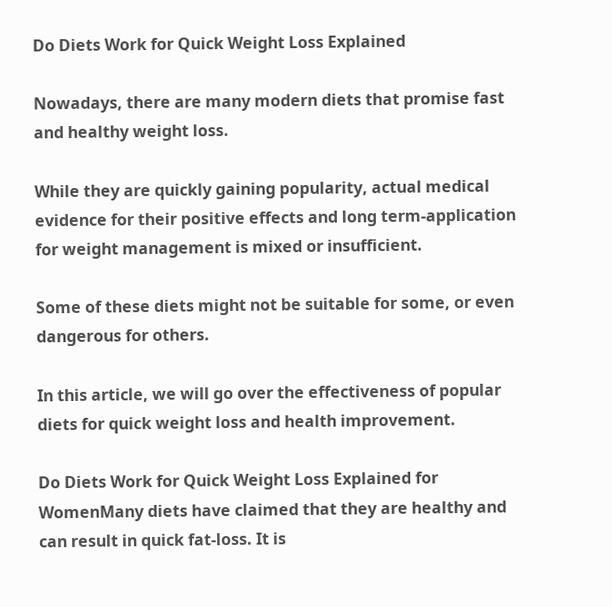Do Diets Work for Quick Weight Loss Explained

Nowadays, there are many modern diets that promise fast and healthy weight loss.

While they are quickly gaining popularity, actual medical evidence for their positive effects and long term-application for weight management is mixed or insufficient.

Some of these diets might not be suitable for some, or even dangerous for others.

In this article, we will go over the effectiveness of popular diets for quick weight loss and health improvement.

Do Diets Work for Quick Weight Loss Explained for WomenMany diets have claimed that they are healthy and can result in quick fat-loss. It is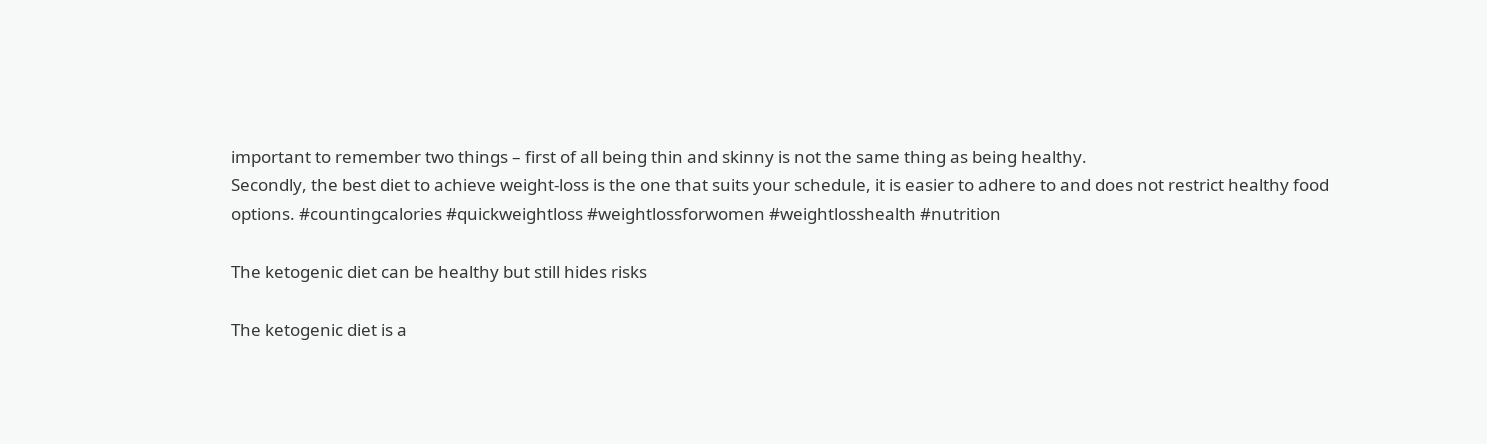important to remember two things – first of all being thin and skinny is not the same thing as being healthy.
Secondly, the best diet to achieve weight-loss is the one that suits your schedule, it is easier to adhere to and does not restrict healthy food options. #countingcalories #quickweightloss #weightlossforwomen #weightlosshealth #nutrition

The ketogenic diet can be healthy but still hides risks

The ketogenic diet is a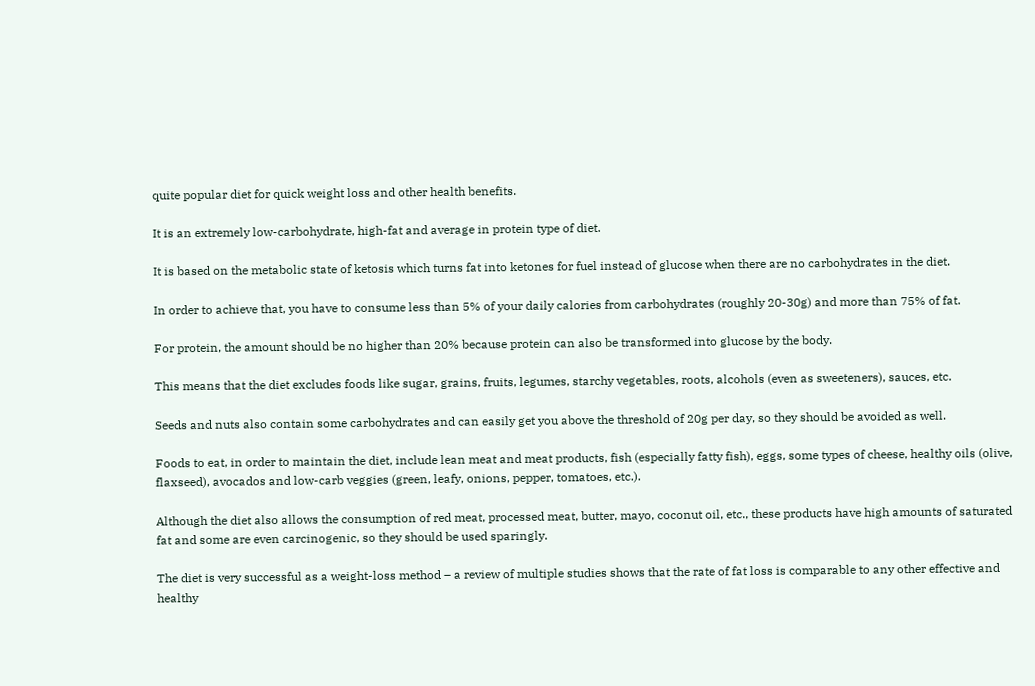quite popular diet for quick weight loss and other health benefits.

It is an extremely low-carbohydrate, high-fat and average in protein type of diet.

It is based on the metabolic state of ketosis which turns fat into ketones for fuel instead of glucose when there are no carbohydrates in the diet.

In order to achieve that, you have to consume less than 5% of your daily calories from carbohydrates (roughly 20-30g) and more than 75% of fat.

For protein, the amount should be no higher than 20% because protein can also be transformed into glucose by the body.

This means that the diet excludes foods like sugar, grains, fruits, legumes, starchy vegetables, roots, alcohols (even as sweeteners), sauces, etc.

Seeds and nuts also contain some carbohydrates and can easily get you above the threshold of 20g per day, so they should be avoided as well.

Foods to eat, in order to maintain the diet, include lean meat and meat products, fish (especially fatty fish), eggs, some types of cheese, healthy oils (olive, flaxseed), avocados and low-carb veggies (green, leafy, onions, pepper, tomatoes, etc.).

Although the diet also allows the consumption of red meat, processed meat, butter, mayo, coconut oil, etc., these products have high amounts of saturated fat and some are even carcinogenic, so they should be used sparingly.

The diet is very successful as a weight-loss method – a review of multiple studies shows that the rate of fat loss is comparable to any other effective and healthy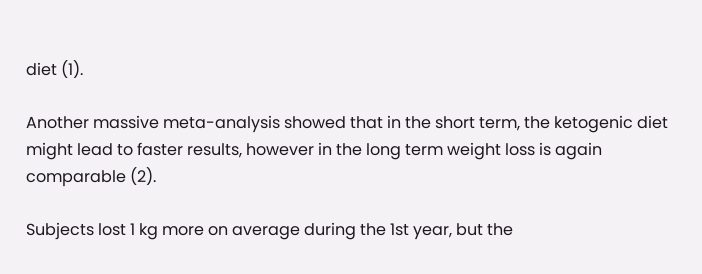diet (1).

Another massive meta-analysis showed that in the short term, the ketogenic diet might lead to faster results, however in the long term weight loss is again comparable (2).

Subjects lost 1 kg more on average during the 1st year, but the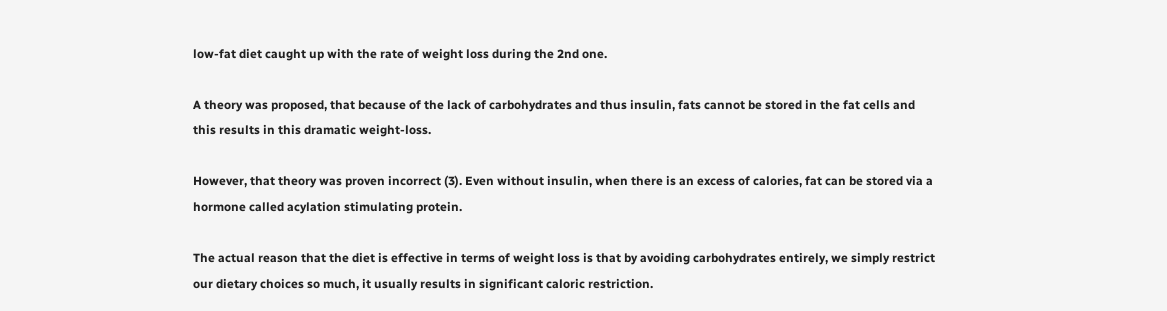low-fat diet caught up with the rate of weight loss during the 2nd one.

A theory was proposed, that because of the lack of carbohydrates and thus insulin, fats cannot be stored in the fat cells and this results in this dramatic weight-loss.

However, that theory was proven incorrect (3). Even without insulin, when there is an excess of calories, fat can be stored via a hormone called acylation stimulating protein.

The actual reason that the diet is effective in terms of weight loss is that by avoiding carbohydrates entirely, we simply restrict our dietary choices so much, it usually results in significant caloric restriction.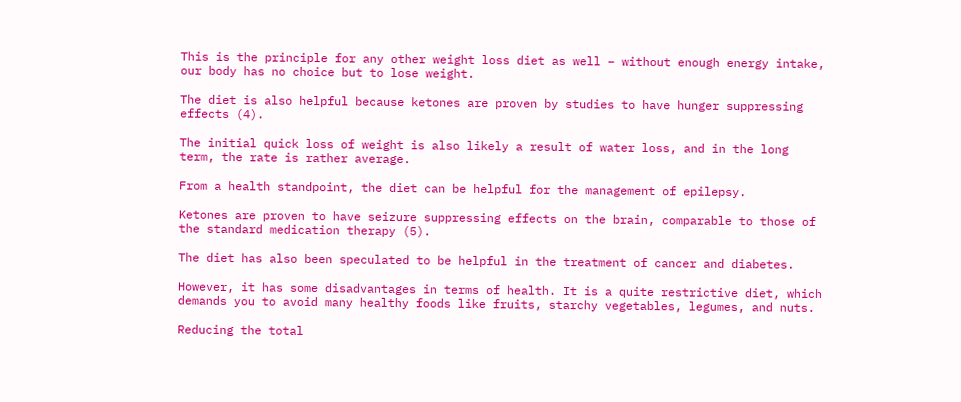This is the principle for any other weight loss diet as well – without enough energy intake, our body has no choice but to lose weight.

The diet is also helpful because ketones are proven by studies to have hunger suppressing effects (4).

The initial quick loss of weight is also likely a result of water loss, and in the long term, the rate is rather average.

From a health standpoint, the diet can be helpful for the management of epilepsy.

Ketones are proven to have seizure suppressing effects on the brain, comparable to those of the standard medication therapy (5).

The diet has also been speculated to be helpful in the treatment of cancer and diabetes.

However, it has some disadvantages in terms of health. It is a quite restrictive diet, which demands you to avoid many healthy foods like fruits, starchy vegetables, legumes, and nuts.

Reducing the total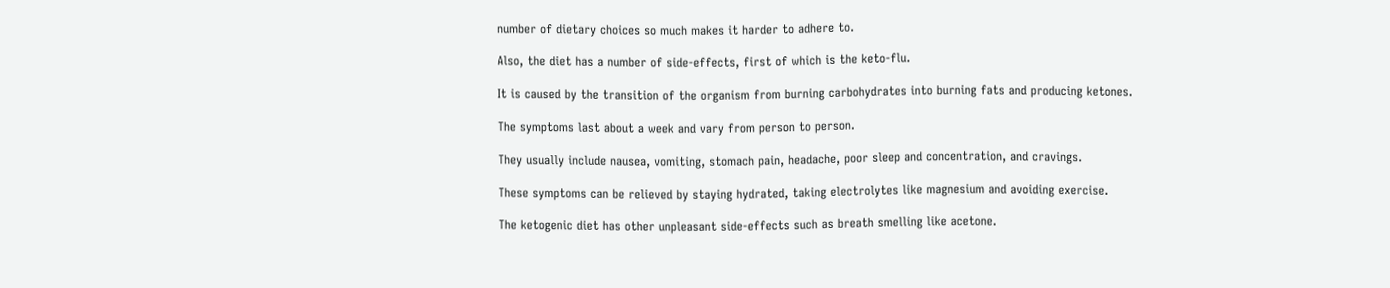number of dietary choices so much makes it harder to adhere to.

Also, the diet has a number of side-effects, first of which is the keto-flu.

It is caused by the transition of the organism from burning carbohydrates into burning fats and producing ketones.

The symptoms last about a week and vary from person to person.

They usually include nausea, vomiting, stomach pain, headache, poor sleep and concentration, and cravings.

These symptoms can be relieved by staying hydrated, taking electrolytes like magnesium and avoiding exercise.

The ketogenic diet has other unpleasant side-effects such as breath smelling like acetone.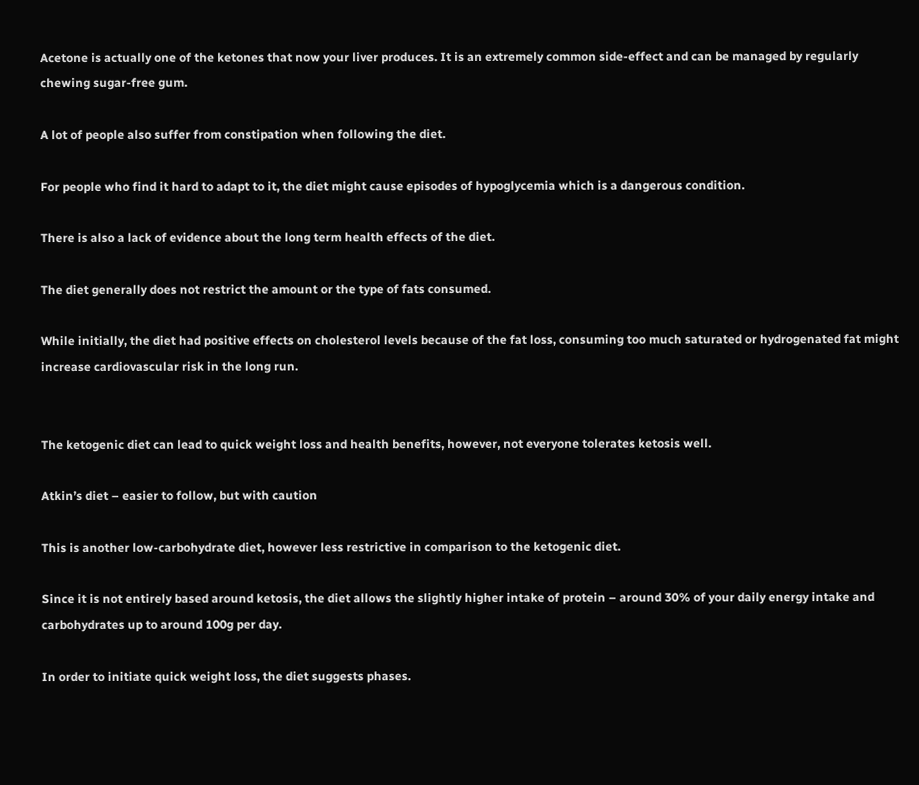Acetone is actually one of the ketones that now your liver produces. It is an extremely common side-effect and can be managed by regularly chewing sugar-free gum.

A lot of people also suffer from constipation when following the diet.

For people who find it hard to adapt to it, the diet might cause episodes of hypoglycemia which is a dangerous condition.

There is also a lack of evidence about the long term health effects of the diet.

The diet generally does not restrict the amount or the type of fats consumed.

While initially, the diet had positive effects on cholesterol levels because of the fat loss, consuming too much saturated or hydrogenated fat might increase cardiovascular risk in the long run.


The ketogenic diet can lead to quick weight loss and health benefits, however, not everyone tolerates ketosis well.

Atkin’s diet – easier to follow, but with caution

This is another low-carbohydrate diet, however less restrictive in comparison to the ketogenic diet.

Since it is not entirely based around ketosis, the diet allows the slightly higher intake of protein – around 30% of your daily energy intake and carbohydrates up to around 100g per day.

In order to initiate quick weight loss, the diet suggests phases.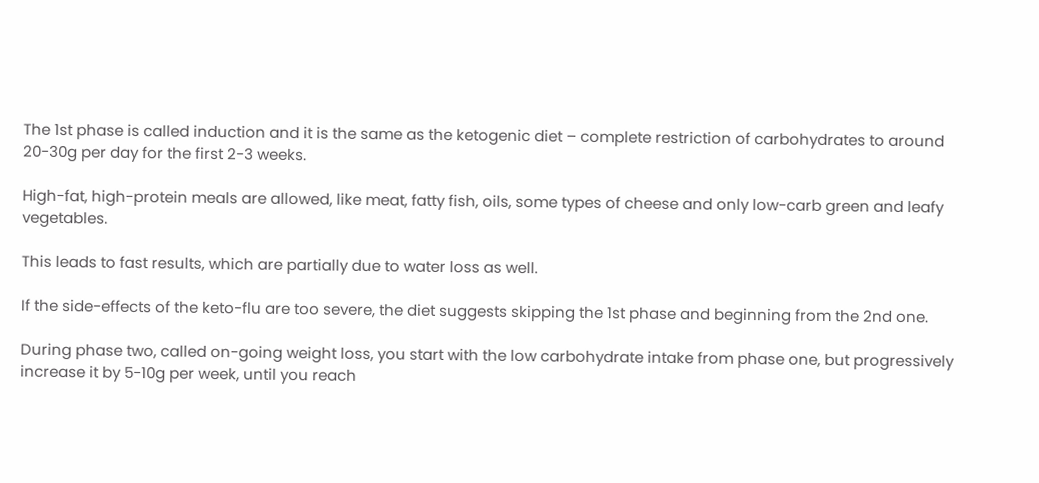The 1st phase is called induction and it is the same as the ketogenic diet – complete restriction of carbohydrates to around 20-30g per day for the first 2-3 weeks.

High-fat, high-protein meals are allowed, like meat, fatty fish, oils, some types of cheese and only low-carb green and leafy vegetables.

This leads to fast results, which are partially due to water loss as well.

If the side-effects of the keto-flu are too severe, the diet suggests skipping the 1st phase and beginning from the 2nd one.

During phase two, called on-going weight loss, you start with the low carbohydrate intake from phase one, but progressively increase it by 5-10g per week, until you reach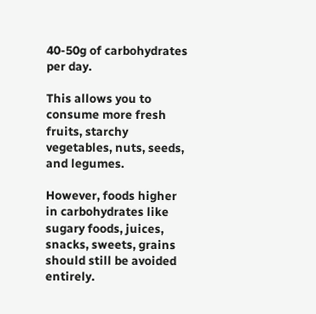40-50g of carbohydrates per day.

This allows you to consume more fresh fruits, starchy vegetables, nuts, seeds, and legumes.

However, foods higher in carbohydrates like sugary foods, juices, snacks, sweets, grains should still be avoided entirely.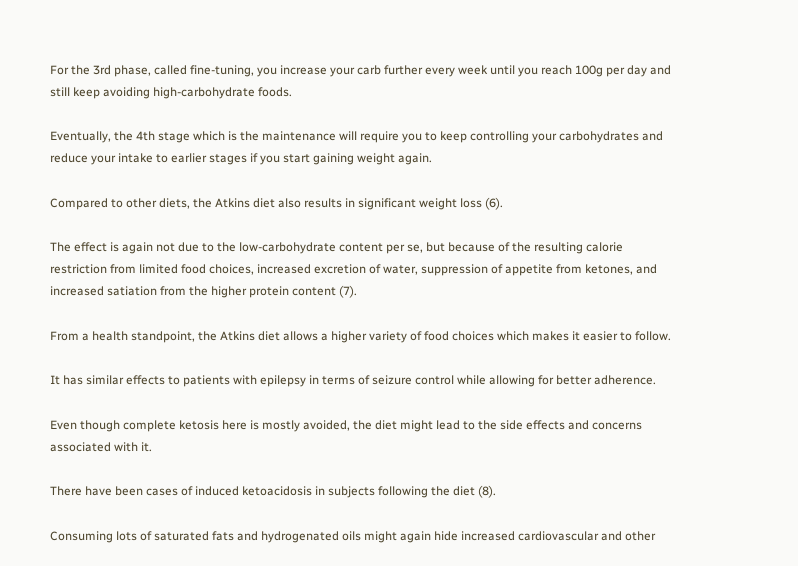For the 3rd phase, called fine-tuning, you increase your carb further every week until you reach 100g per day and still keep avoiding high-carbohydrate foods.

Eventually, the 4th stage which is the maintenance will require you to keep controlling your carbohydrates and reduce your intake to earlier stages if you start gaining weight again.

Compared to other diets, the Atkins diet also results in significant weight loss (6).

The effect is again not due to the low-carbohydrate content per se, but because of the resulting calorie restriction from limited food choices, increased excretion of water, suppression of appetite from ketones, and increased satiation from the higher protein content (7).

From a health standpoint, the Atkins diet allows a higher variety of food choices which makes it easier to follow.

It has similar effects to patients with epilepsy in terms of seizure control while allowing for better adherence.

Even though complete ketosis here is mostly avoided, the diet might lead to the side effects and concerns associated with it.

There have been cases of induced ketoacidosis in subjects following the diet (8).

Consuming lots of saturated fats and hydrogenated oils might again hide increased cardiovascular and other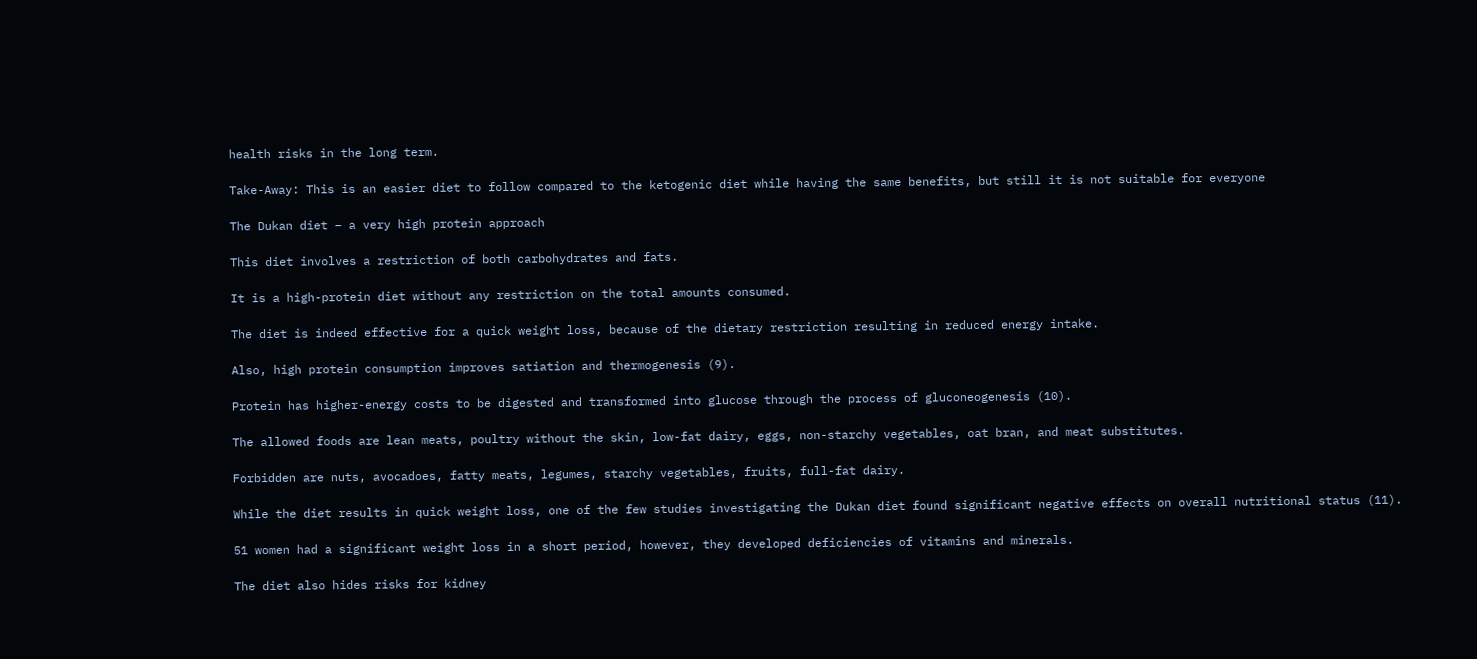health risks in the long term.

Take-Away: This is an easier diet to follow compared to the ketogenic diet while having the same benefits, but still it is not suitable for everyone

The Dukan diet – a very high protein approach

This diet involves a restriction of both carbohydrates and fats.

It is a high-protein diet without any restriction on the total amounts consumed.

The diet is indeed effective for a quick weight loss, because of the dietary restriction resulting in reduced energy intake.

Also, high protein consumption improves satiation and thermogenesis (9).

Protein has higher-energy costs to be digested and transformed into glucose through the process of gluconeogenesis (10).

The allowed foods are lean meats, poultry without the skin, low-fat dairy, eggs, non-starchy vegetables, oat bran, and meat substitutes.

Forbidden are nuts, avocadoes, fatty meats, legumes, starchy vegetables, fruits, full-fat dairy.

While the diet results in quick weight loss, one of the few studies investigating the Dukan diet found significant negative effects on overall nutritional status (11).

51 women had a significant weight loss in a short period, however, they developed deficiencies of vitamins and minerals.

The diet also hides risks for kidney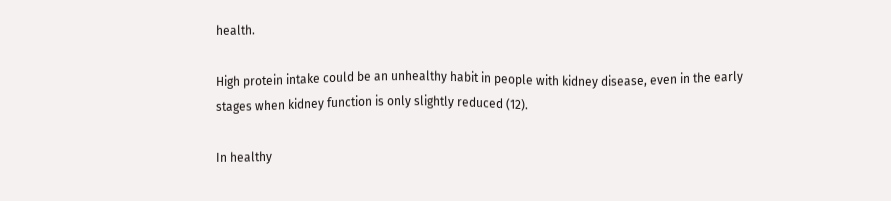health.

High protein intake could be an unhealthy habit in people with kidney disease, even in the early stages when kidney function is only slightly reduced (12).

In healthy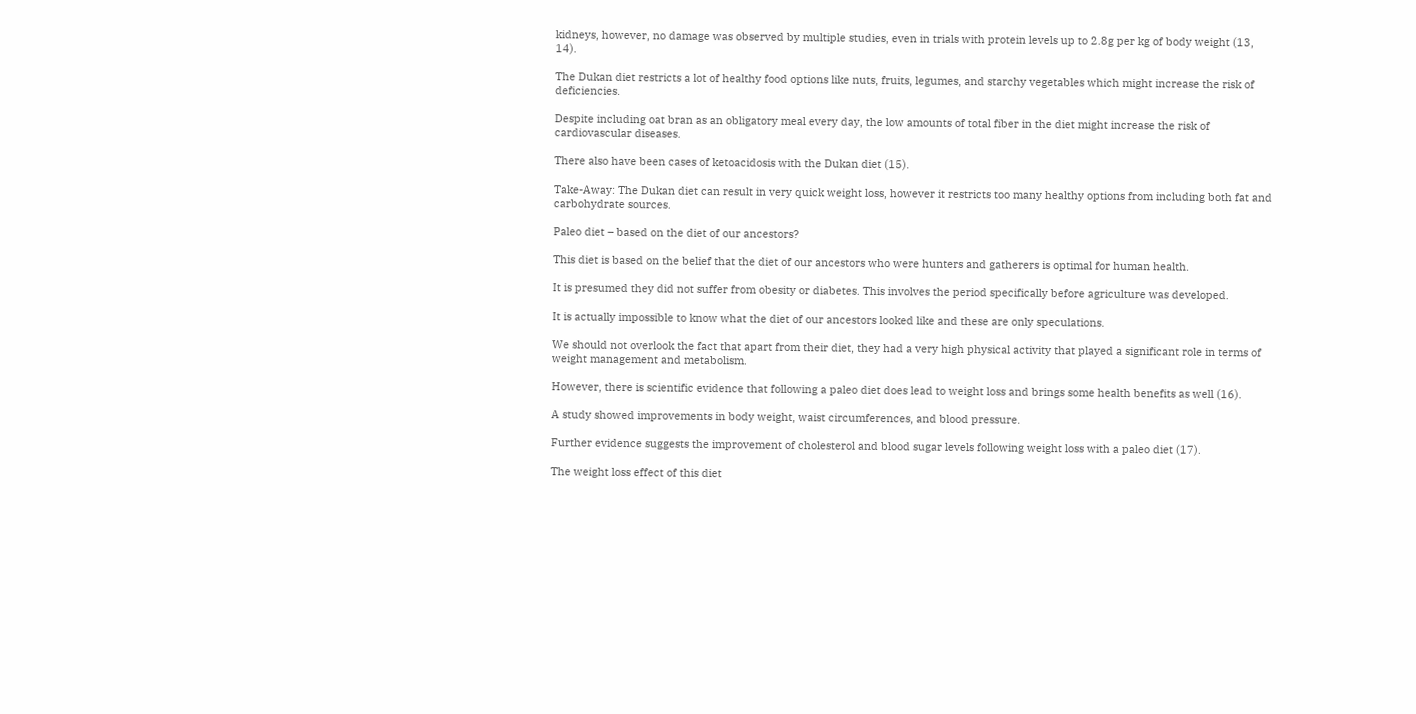kidneys, however, no damage was observed by multiple studies, even in trials with protein levels up to 2.8g per kg of body weight (13, 14).

The Dukan diet restricts a lot of healthy food options like nuts, fruits, legumes, and starchy vegetables which might increase the risk of deficiencies.

Despite including oat bran as an obligatory meal every day, the low amounts of total fiber in the diet might increase the risk of cardiovascular diseases.

There also have been cases of ketoacidosis with the Dukan diet (15).

Take-Away: The Dukan diet can result in very quick weight loss, however it restricts too many healthy options from including both fat and carbohydrate sources.

Paleo diet – based on the diet of our ancestors?

This diet is based on the belief that the diet of our ancestors who were hunters and gatherers is optimal for human health.

It is presumed they did not suffer from obesity or diabetes. This involves the period specifically before agriculture was developed.

It is actually impossible to know what the diet of our ancestors looked like and these are only speculations.

We should not overlook the fact that apart from their diet, they had a very high physical activity that played a significant role in terms of weight management and metabolism.

However, there is scientific evidence that following a paleo diet does lead to weight loss and brings some health benefits as well (16).

A study showed improvements in body weight, waist circumferences, and blood pressure.

Further evidence suggests the improvement of cholesterol and blood sugar levels following weight loss with a paleo diet (17).

The weight loss effect of this diet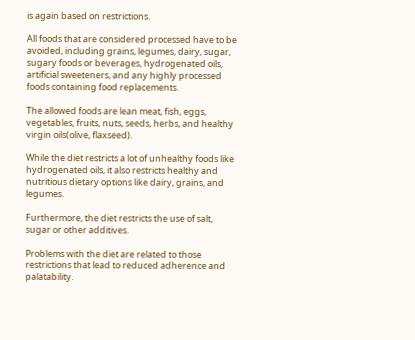is again based on restrictions.

All foods that are considered processed have to be avoided, including grains, legumes, dairy, sugar, sugary foods or beverages, hydrogenated oils, artificial sweeteners, and any highly processed foods containing food replacements.

The allowed foods are lean meat, fish, eggs, vegetables, fruits, nuts, seeds, herbs, and healthy virgin oils(olive, flaxseed).

While the diet restricts a lot of unhealthy foods like hydrogenated oils, it also restricts healthy and nutritious dietary options like dairy, grains, and legumes.

Furthermore, the diet restricts the use of salt, sugar or other additives.

Problems with the diet are related to those restrictions that lead to reduced adherence and palatability.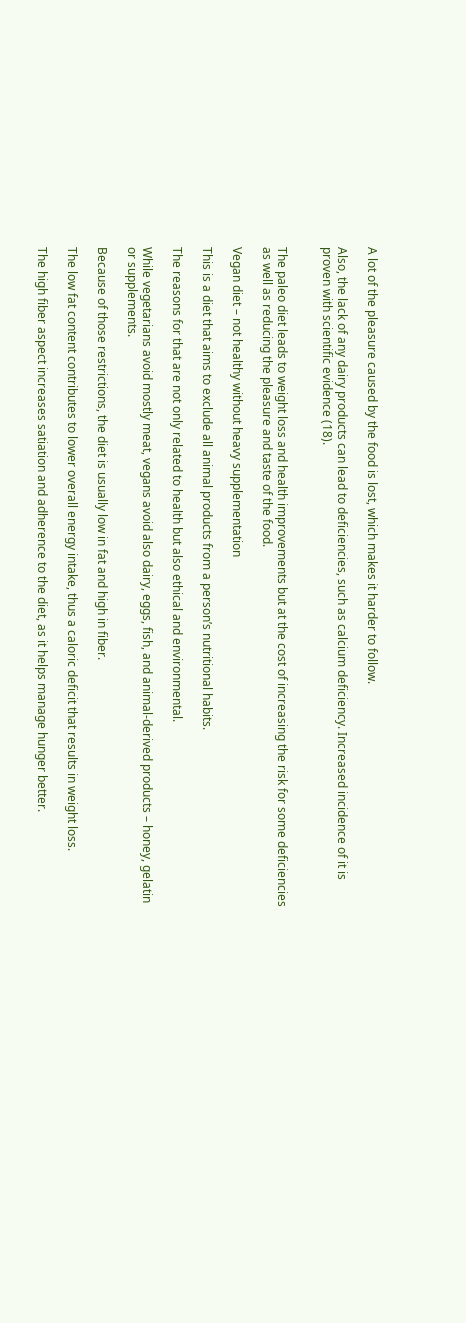A lot of the pleasure caused by the food is lost, which makes it harder to follow.

Also, the lack of any dairy products can lead to deficiencies, such as calcium deficiency. Increased incidence of it is proven with scientific evidence (18).


The paleo diet leads to weight loss and health improvements but at the cost of increasing the risk for some deficiencies as well as reducing the pleasure and taste of the food.

Vegan diet – not healthy without heavy supplementation

This is a diet that aims to exclude all animal products from a person’s nutritional habits.

The reasons for that are not only related to health but also ethical and environmental.

While vegetarians avoid mostly meat, vegans avoid also dairy, eggs, fish, and animal-derived products – honey, gelatin or supplements.

Because of those restrictions, the diet is usually low in fat and high in fiber.

The low fat content contributes to lower overall energy intake, thus a caloric deficit that results in weight loss.

The high fiber aspect increases satiation and adherence to the diet, as it helps manage hunger better.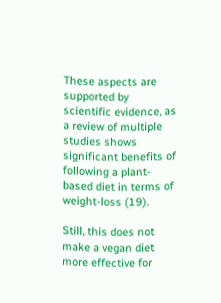These aspects are supported by scientific evidence, as a review of multiple studies shows significant benefits of following a plant-based diet in terms of weight-loss (19).

Still, this does not make a vegan diet more effective for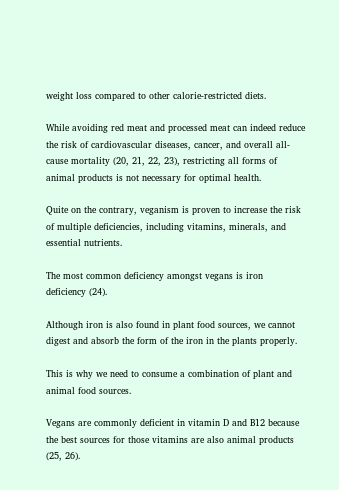weight loss compared to other calorie-restricted diets.

While avoiding red meat and processed meat can indeed reduce the risk of cardiovascular diseases, cancer, and overall all-cause mortality (20, 21, 22, 23), restricting all forms of animal products is not necessary for optimal health.

Quite on the contrary, veganism is proven to increase the risk of multiple deficiencies, including vitamins, minerals, and essential nutrients.

The most common deficiency amongst vegans is iron deficiency (24).

Although iron is also found in plant food sources, we cannot digest and absorb the form of the iron in the plants properly.

This is why we need to consume a combination of plant and animal food sources.

Vegans are commonly deficient in vitamin D and B12 because the best sources for those vitamins are also animal products (25, 26).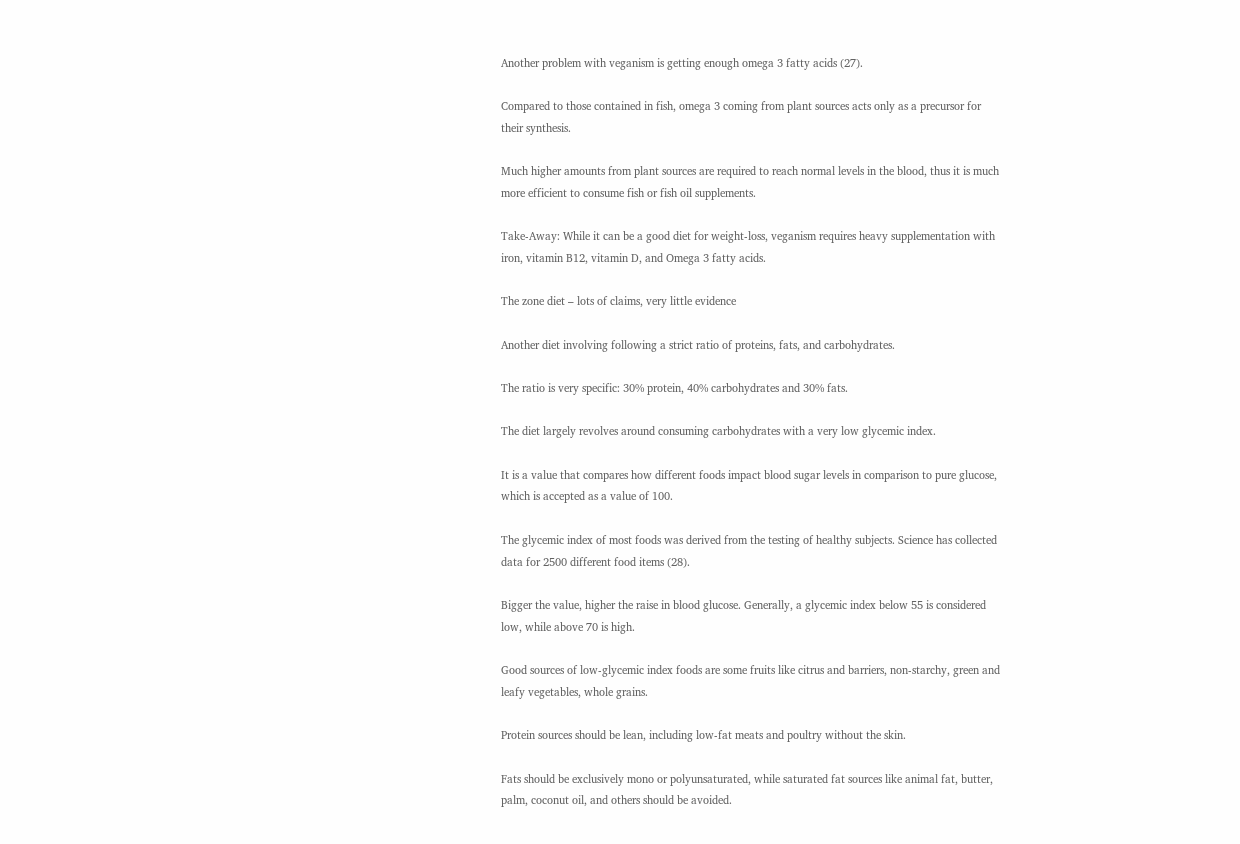Another problem with veganism is getting enough omega 3 fatty acids (27).

Compared to those contained in fish, omega 3 coming from plant sources acts only as a precursor for their synthesis.

Much higher amounts from plant sources are required to reach normal levels in the blood, thus it is much more efficient to consume fish or fish oil supplements.

Take-Away: While it can be a good diet for weight-loss, veganism requires heavy supplementation with iron, vitamin B12, vitamin D, and Omega 3 fatty acids.

The zone diet – lots of claims, very little evidence

Another diet involving following a strict ratio of proteins, fats, and carbohydrates.

The ratio is very specific: 30% protein, 40% carbohydrates and 30% fats.

The diet largely revolves around consuming carbohydrates with a very low glycemic index.

It is a value that compares how different foods impact blood sugar levels in comparison to pure glucose, which is accepted as a value of 100.

The glycemic index of most foods was derived from the testing of healthy subjects. Science has collected data for 2500 different food items (28).

Bigger the value, higher the raise in blood glucose. Generally, a glycemic index below 55 is considered low, while above 70 is high.

Good sources of low-glycemic index foods are some fruits like citrus and barriers, non-starchy, green and leafy vegetables, whole grains.

Protein sources should be lean, including low-fat meats and poultry without the skin.

Fats should be exclusively mono or polyunsaturated, while saturated fat sources like animal fat, butter, palm, coconut oil, and others should be avoided.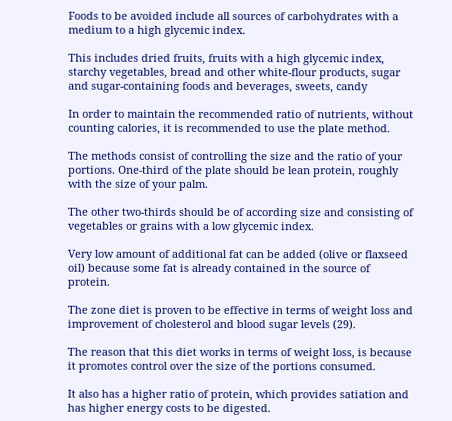Foods to be avoided include all sources of carbohydrates with a medium to a high glycemic index.

This includes dried fruits, fruits with a high glycemic index, starchy vegetables, bread and other white-flour products, sugar and sugar-containing foods and beverages, sweets, candy

In order to maintain the recommended ratio of nutrients, without counting calories, it is recommended to use the plate method.

The methods consist of controlling the size and the ratio of your portions. One-third of the plate should be lean protein, roughly with the size of your palm.

The other two-thirds should be of according size and consisting of vegetables or grains with a low glycemic index.

Very low amount of additional fat can be added (olive or flaxseed oil) because some fat is already contained in the source of protein.

The zone diet is proven to be effective in terms of weight loss and improvement of cholesterol and blood sugar levels (29).

The reason that this diet works in terms of weight loss, is because it promotes control over the size of the portions consumed.

It also has a higher ratio of protein, which provides satiation and has higher energy costs to be digested.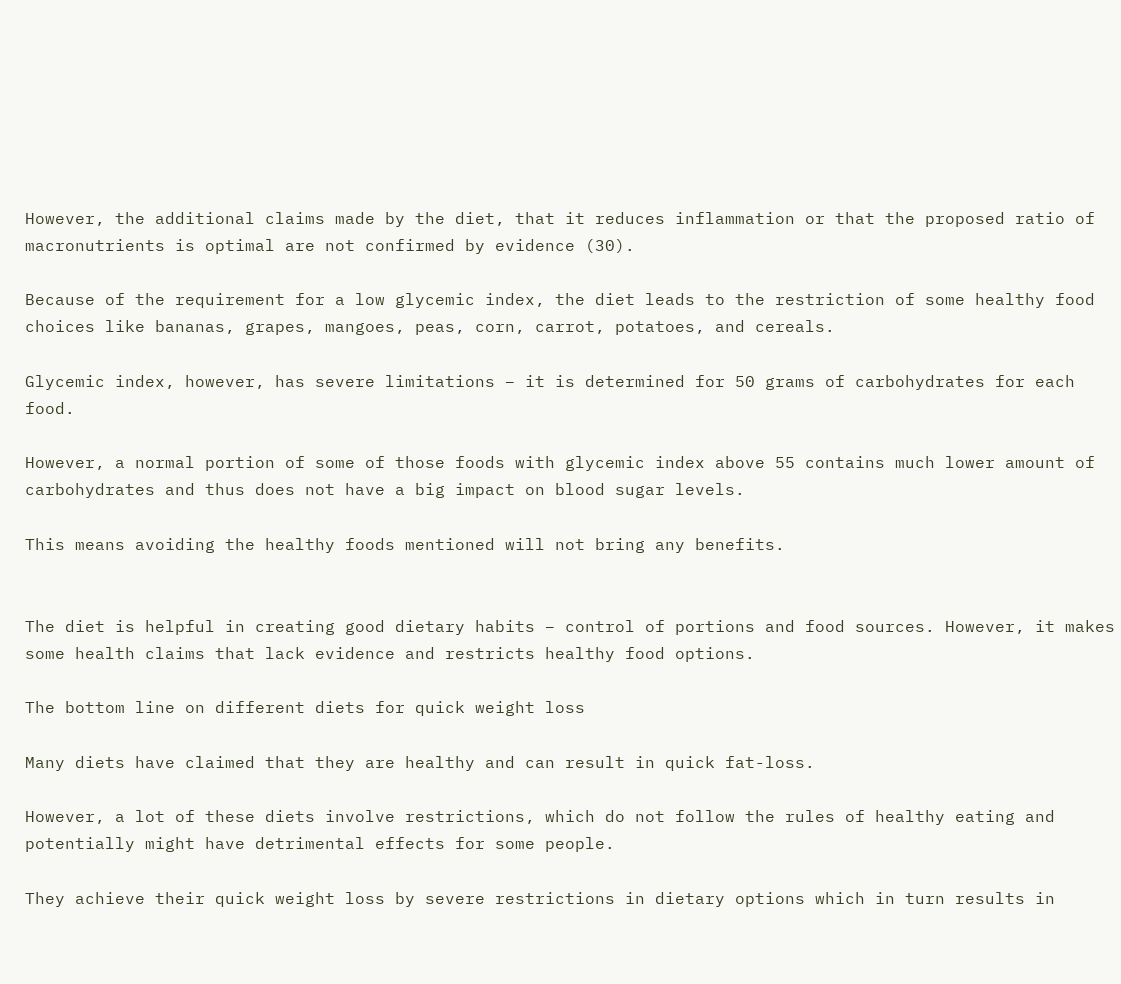However, the additional claims made by the diet, that it reduces inflammation or that the proposed ratio of macronutrients is optimal are not confirmed by evidence (30).

Because of the requirement for a low glycemic index, the diet leads to the restriction of some healthy food choices like bananas, grapes, mangoes, peas, corn, carrot, potatoes, and cereals.

Glycemic index, however, has severe limitations – it is determined for 50 grams of carbohydrates for each food.

However, a normal portion of some of those foods with glycemic index above 55 contains much lower amount of carbohydrates and thus does not have a big impact on blood sugar levels.

This means avoiding the healthy foods mentioned will not bring any benefits.


The diet is helpful in creating good dietary habits – control of portions and food sources. However, it makes some health claims that lack evidence and restricts healthy food options.

The bottom line on different diets for quick weight loss

Many diets have claimed that they are healthy and can result in quick fat-loss.

However, a lot of these diets involve restrictions, which do not follow the rules of healthy eating and potentially might have detrimental effects for some people.

They achieve their quick weight loss by severe restrictions in dietary options which in turn results in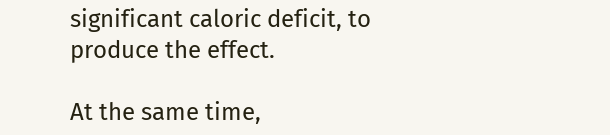significant caloric deficit, to produce the effect.

At the same time,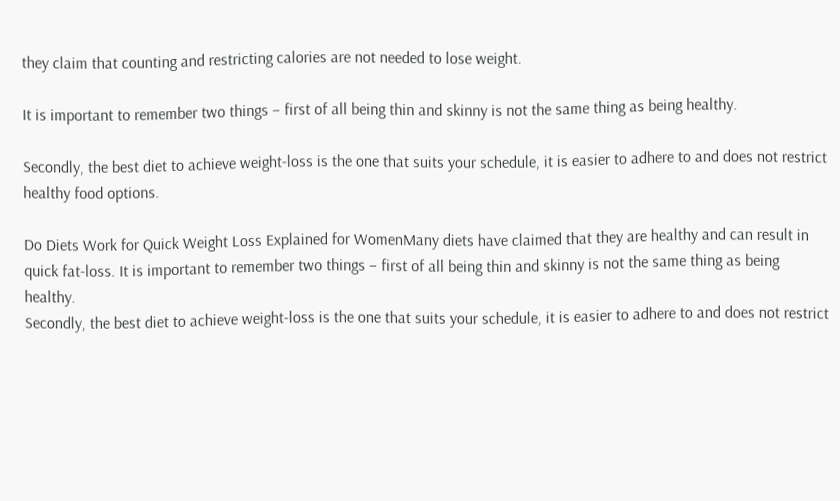they claim that counting and restricting calories are not needed to lose weight.

It is important to remember two things – first of all being thin and skinny is not the same thing as being healthy.

Secondly, the best diet to achieve weight-loss is the one that suits your schedule, it is easier to adhere to and does not restrict healthy food options.

Do Diets Work for Quick Weight Loss Explained for WomenMany diets have claimed that they are healthy and can result in quick fat-loss. It is important to remember two things – first of all being thin and skinny is not the same thing as being healthy.
Secondly, the best diet to achieve weight-loss is the one that suits your schedule, it is easier to adhere to and does not restrict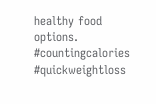healthy food options. #countingcalories #quickweightloss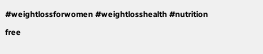#weightlossforwomen #weightlosshealth #nutrition
free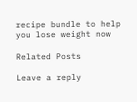recipe bundle to help you lose weight now

Related Posts

Leave a reply